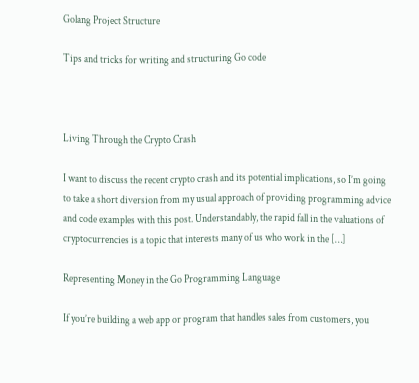Golang Project Structure

Tips and tricks for writing and structuring Go code



Living Through the Crypto Crash

I want to discuss the recent crypto crash and its potential implications, so I’m going to take a short diversion from my usual approach of providing programming advice and code examples with this post. Understandably, the rapid fall in the valuations of cryptocurrencies is a topic that interests many of us who work in the […]

Representing Money in the Go Programming Language

If you’re building a web app or program that handles sales from customers, you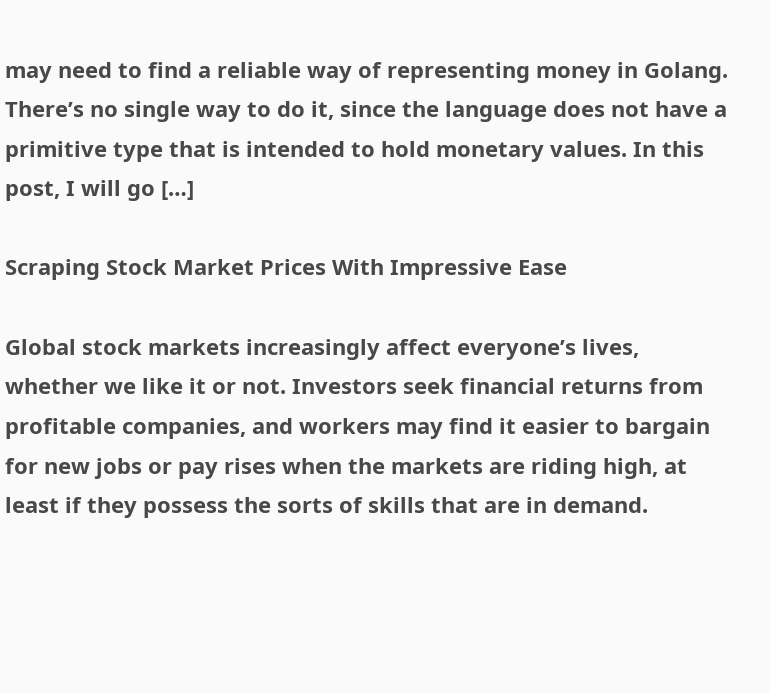may need to find a reliable way of representing money in Golang. There’s no single way to do it, since the language does not have a primitive type that is intended to hold monetary values. In this post, I will go […]

Scraping Stock Market Prices With Impressive Ease

Global stock markets increasingly affect everyone’s lives, whether we like it or not. Investors seek financial returns from profitable companies, and workers may find it easier to bargain for new jobs or pay rises when the markets are riding high, at least if they possess the sorts of skills that are in demand.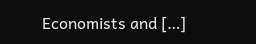Economists and […]